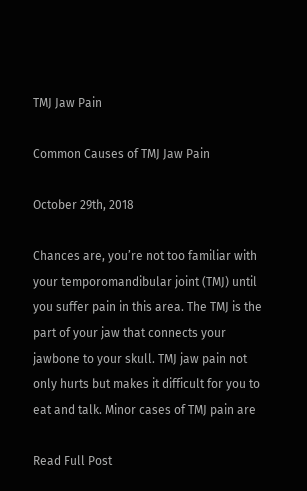TMJ Jaw Pain

Common Causes of TMJ Jaw Pain

October 29th, 2018

Chances are, you’re not too familiar with your temporomandibular joint (TMJ) until you suffer pain in this area. The TMJ is the part of your jaw that connects your jawbone to your skull. TMJ jaw pain not only hurts but makes it difficult for you to eat and talk. Minor cases of TMJ pain are

Read Full Post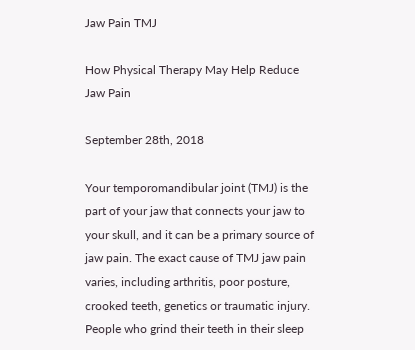Jaw Pain TMJ

How Physical Therapy May Help Reduce Jaw Pain

September 28th, 2018

Your temporomandibular joint (TMJ) is the part of your jaw that connects your jaw to your skull, and it can be a primary source of jaw pain. The exact cause of TMJ jaw pain varies, including arthritis, poor posture, crooked teeth, genetics or traumatic injury. People who grind their teeth in their sleep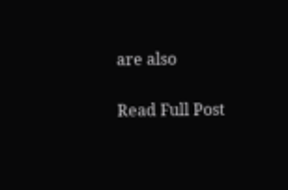are also

Read Full Post